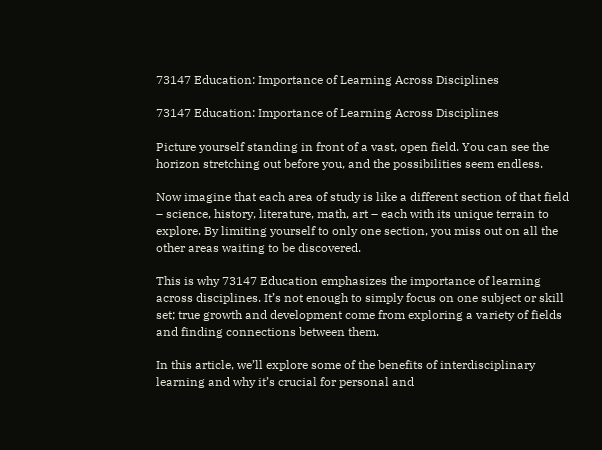73147 Education: Importance of Learning Across Disciplines

73147 Education: Importance of Learning Across Disciplines

Picture yourself standing in front of a vast, open field. You can see the horizon stretching out before you, and the possibilities seem endless.

Now imagine that each area of study is like a different section of that field – science, history, literature, math, art – each with its unique terrain to explore. By limiting yourself to only one section, you miss out on all the other areas waiting to be discovered.

This is why 73147 Education emphasizes the importance of learning across disciplines. It’s not enough to simply focus on one subject or skill set; true growth and development come from exploring a variety of fields and finding connections between them.

In this article, we’ll explore some of the benefits of interdisciplinary learning and why it’s crucial for personal and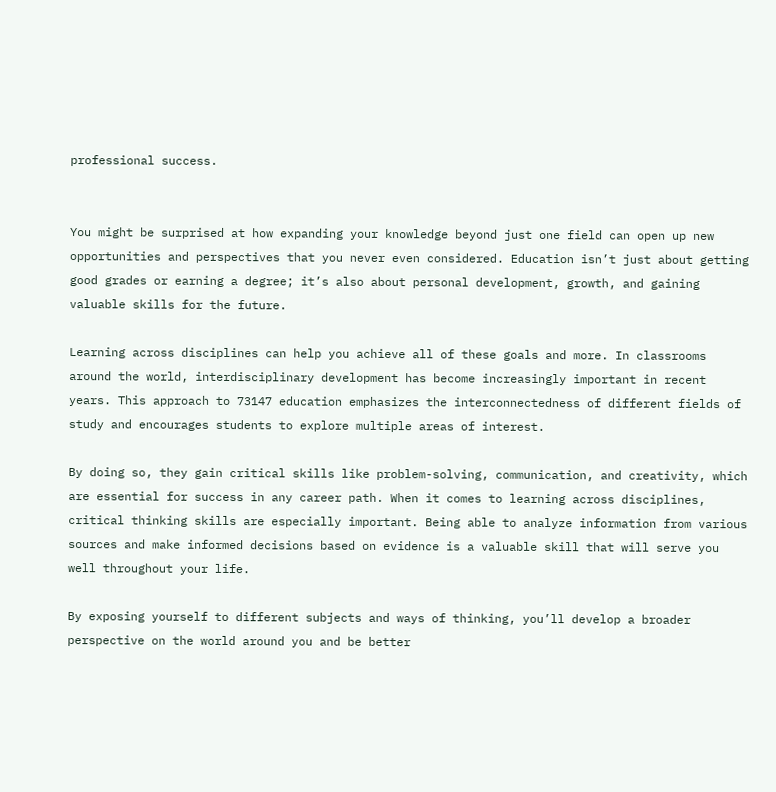professional success.


You might be surprised at how expanding your knowledge beyond just one field can open up new opportunities and perspectives that you never even considered. Education isn’t just about getting good grades or earning a degree; it’s also about personal development, growth, and gaining valuable skills for the future.

Learning across disciplines can help you achieve all of these goals and more. In classrooms around the world, interdisciplinary development has become increasingly important in recent years. This approach to 73147 education emphasizes the interconnectedness of different fields of study and encourages students to explore multiple areas of interest.

By doing so, they gain critical skills like problem-solving, communication, and creativity, which are essential for success in any career path. When it comes to learning across disciplines, critical thinking skills are especially important. Being able to analyze information from various sources and make informed decisions based on evidence is a valuable skill that will serve you well throughout your life.

By exposing yourself to different subjects and ways of thinking, you’ll develop a broader perspective on the world around you and be better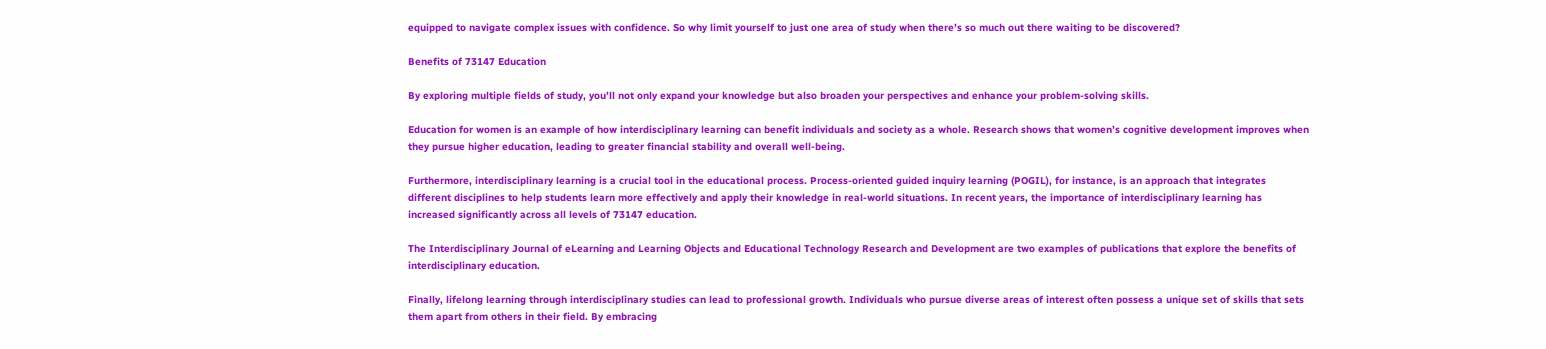equipped to navigate complex issues with confidence. So why limit yourself to just one area of study when there’s so much out there waiting to be discovered?

Benefits of 73147 Education

By exploring multiple fields of study, you’ll not only expand your knowledge but also broaden your perspectives and enhance your problem-solving skills.

Education for women is an example of how interdisciplinary learning can benefit individuals and society as a whole. Research shows that women’s cognitive development improves when they pursue higher education, leading to greater financial stability and overall well-being.

Furthermore, interdisciplinary learning is a crucial tool in the educational process. Process-oriented guided inquiry learning (POGIL), for instance, is an approach that integrates different disciplines to help students learn more effectively and apply their knowledge in real-world situations. In recent years, the importance of interdisciplinary learning has increased significantly across all levels of 73147 education.

The Interdisciplinary Journal of eLearning and Learning Objects and Educational Technology Research and Development are two examples of publications that explore the benefits of interdisciplinary education.

Finally, lifelong learning through interdisciplinary studies can lead to professional growth. Individuals who pursue diverse areas of interest often possess a unique set of skills that sets them apart from others in their field. By embracing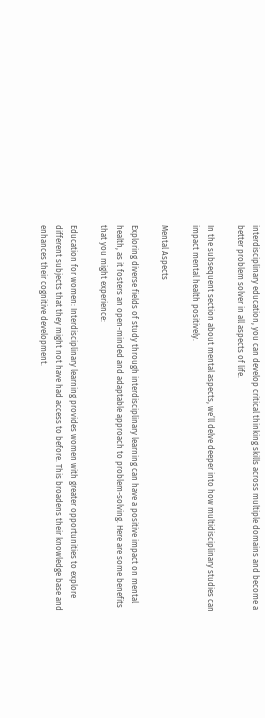interdisciplinary education, you can develop critical thinking skills across multiple domains and become a better problem solver in all aspects of life.

In the subsequent section about mental aspects, we’ll delve deeper into how multidisciplinary studies can impact mental health positively.

Mental Aspects

Exploring diverse fields of study through interdisciplinary learning can have a positive impact on mental health, as it fosters an open-minded and adaptable approach to problem-solving. Here are some benefits that you might experience:

Education for women: Interdisciplinary learning provides women with greater opportunities to explore different subjects that they might not have had access to before. This broadens their knowledge base and enhances their cognitive development.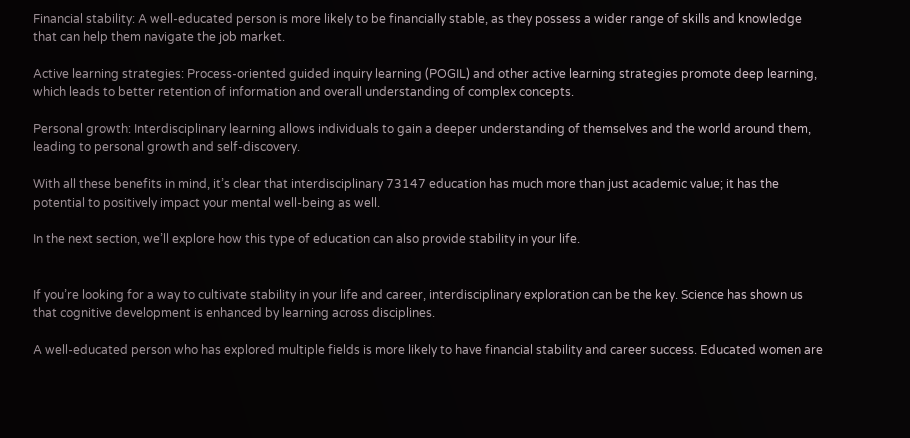Financial stability: A well-educated person is more likely to be financially stable, as they possess a wider range of skills and knowledge that can help them navigate the job market.

Active learning strategies: Process-oriented guided inquiry learning (POGIL) and other active learning strategies promote deep learning, which leads to better retention of information and overall understanding of complex concepts.

Personal growth: Interdisciplinary learning allows individuals to gain a deeper understanding of themselves and the world around them, leading to personal growth and self-discovery.

With all these benefits in mind, it’s clear that interdisciplinary 73147 education has much more than just academic value; it has the potential to positively impact your mental well-being as well.

In the next section, we’ll explore how this type of education can also provide stability in your life.


If you’re looking for a way to cultivate stability in your life and career, interdisciplinary exploration can be the key. Science has shown us that cognitive development is enhanced by learning across disciplines.

A well-educated person who has explored multiple fields is more likely to have financial stability and career success. Educated women are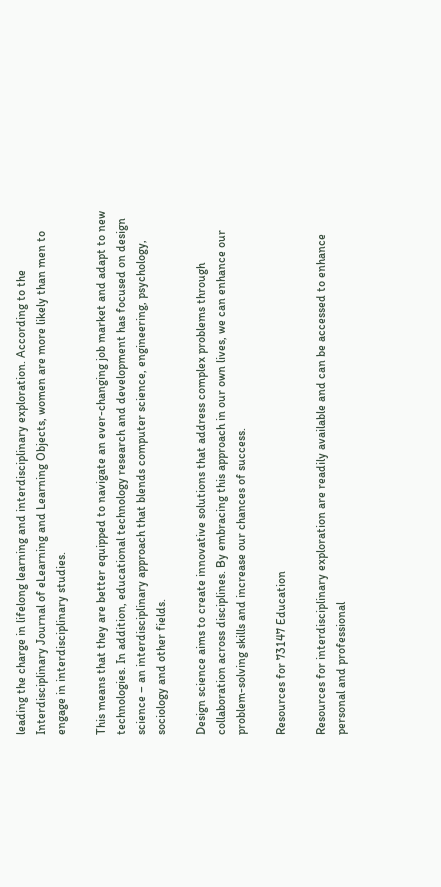leading the charge in lifelong learning and interdisciplinary exploration. According to the Interdisciplinary Journal of eLearning and Learning Objects, women are more likely than men to engage in interdisciplinary studies.

This means that they are better equipped to navigate an ever-changing job market and adapt to new technologies. In addition, educational technology research and development has focused on design science – an interdisciplinary approach that blends computer science, engineering, psychology, sociology and other fields.

Design science aims to create innovative solutions that address complex problems through collaboration across disciplines. By embracing this approach in our own lives, we can enhance our problem-solving skills and increase our chances of success.

Resources for 73147 Education

Resources for interdisciplinary exploration are readily available and can be accessed to enhance personal and professional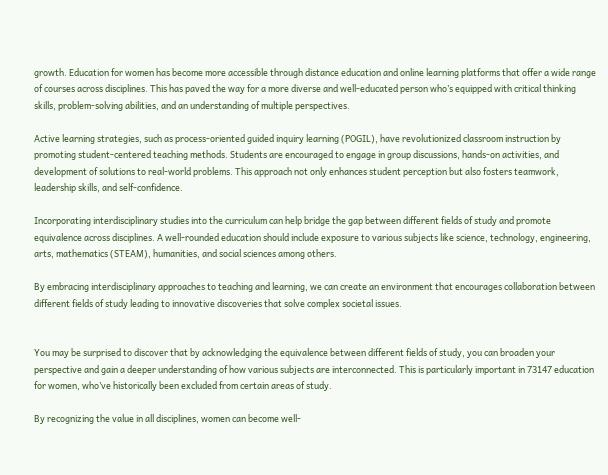growth. Education for women has become more accessible through distance education and online learning platforms that offer a wide range of courses across disciplines. This has paved the way for a more diverse and well-educated person who’s equipped with critical thinking skills, problem-solving abilities, and an understanding of multiple perspectives.

Active learning strategies, such as process-oriented guided inquiry learning (POGIL), have revolutionized classroom instruction by promoting student-centered teaching methods. Students are encouraged to engage in group discussions, hands-on activities, and development of solutions to real-world problems. This approach not only enhances student perception but also fosters teamwork, leadership skills, and self-confidence.

Incorporating interdisciplinary studies into the curriculum can help bridge the gap between different fields of study and promote equivalence across disciplines. A well-rounded education should include exposure to various subjects like science, technology, engineering, arts, mathematics (STEAM), humanities, and social sciences among others.

By embracing interdisciplinary approaches to teaching and learning, we can create an environment that encourages collaboration between different fields of study leading to innovative discoveries that solve complex societal issues.


You may be surprised to discover that by acknowledging the equivalence between different fields of study, you can broaden your perspective and gain a deeper understanding of how various subjects are interconnected. This is particularly important in 73147 education for women, who’ve historically been excluded from certain areas of study.

By recognizing the value in all disciplines, women can become well-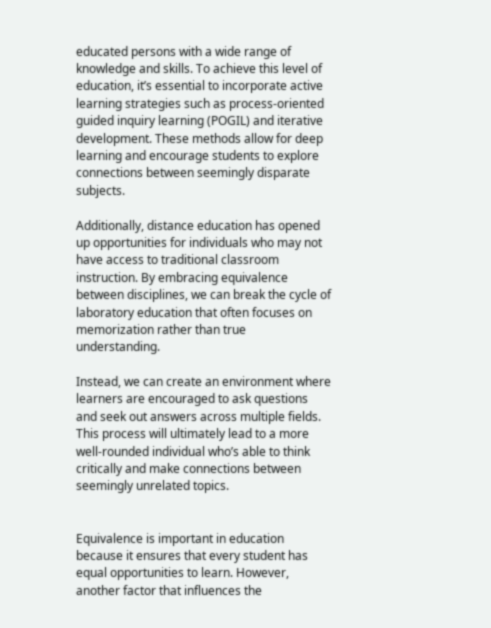educated persons with a wide range of knowledge and skills. To achieve this level of education, it’s essential to incorporate active learning strategies such as process-oriented guided inquiry learning (POGIL) and iterative development. These methods allow for deep learning and encourage students to explore connections between seemingly disparate subjects.

Additionally, distance education has opened up opportunities for individuals who may not have access to traditional classroom instruction. By embracing equivalence between disciplines, we can break the cycle of laboratory education that often focuses on memorization rather than true understanding.

Instead, we can create an environment where learners are encouraged to ask questions and seek out answers across multiple fields. This process will ultimately lead to a more well-rounded individual who’s able to think critically and make connections between seemingly unrelated topics.


Equivalence is important in education because it ensures that every student has equal opportunities to learn. However, another factor that influences the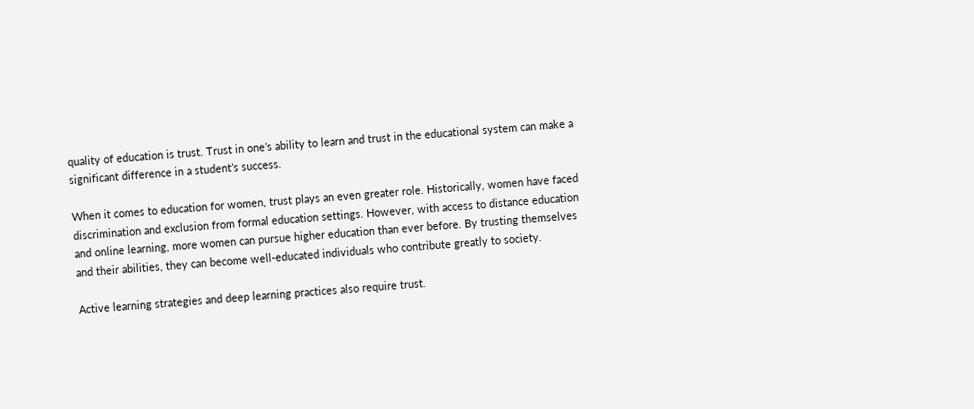quality of education is trust. Trust in one’s ability to learn and trust in the educational system can make a significant difference in a student’s success.

When it comes to education for women, trust plays an even greater role. Historically, women have faced discrimination and exclusion from formal education settings. However, with access to distance education and online learning, more women can pursue higher education than ever before. By trusting themselves and their abilities, they can become well-educated individuals who contribute greatly to society.

Active learning strategies and deep learning practices also require trust.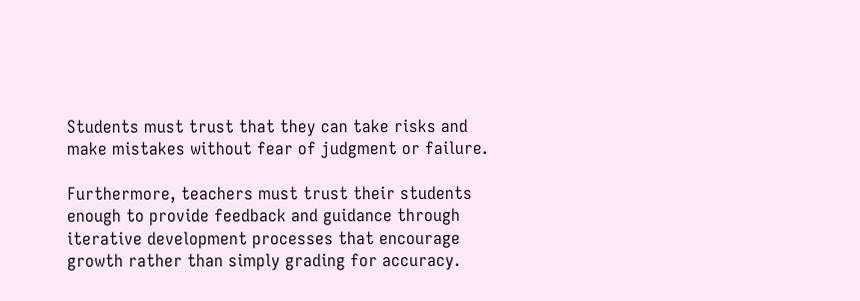Students must trust that they can take risks and make mistakes without fear of judgment or failure.

Furthermore, teachers must trust their students enough to provide feedback and guidance through iterative development processes that encourage growth rather than simply grading for accuracy.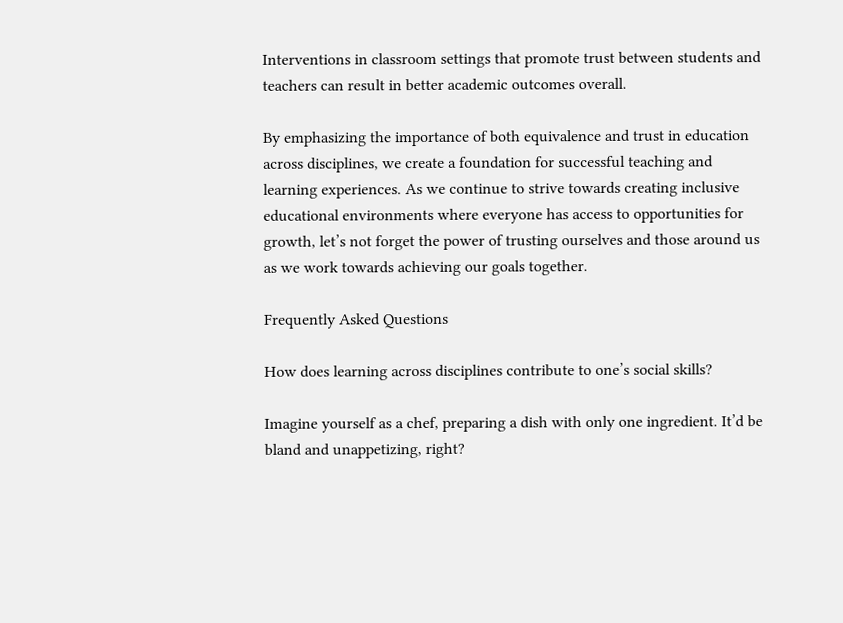Interventions in classroom settings that promote trust between students and teachers can result in better academic outcomes overall.

By emphasizing the importance of both equivalence and trust in education across disciplines, we create a foundation for successful teaching and learning experiences. As we continue to strive towards creating inclusive educational environments where everyone has access to opportunities for growth, let’s not forget the power of trusting ourselves and those around us as we work towards achieving our goals together.

Frequently Asked Questions

How does learning across disciplines contribute to one’s social skills?

Imagine yourself as a chef, preparing a dish with only one ingredient. It’d be bland and unappetizing, right?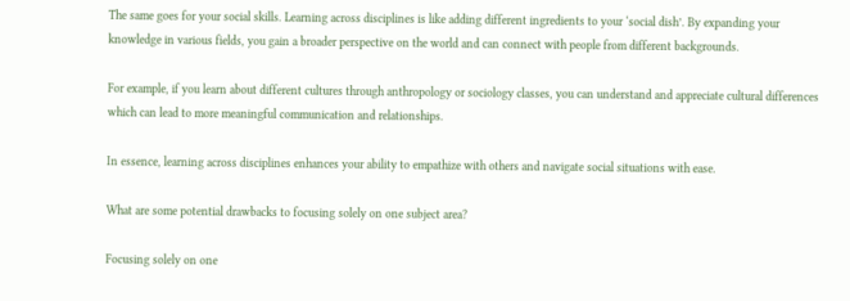The same goes for your social skills. Learning across disciplines is like adding different ingredients to your ‘social dish’. By expanding your knowledge in various fields, you gain a broader perspective on the world and can connect with people from different backgrounds.

For example, if you learn about different cultures through anthropology or sociology classes, you can understand and appreciate cultural differences which can lead to more meaningful communication and relationships.

In essence, learning across disciplines enhances your ability to empathize with others and navigate social situations with ease.

What are some potential drawbacks to focusing solely on one subject area?

Focusing solely on one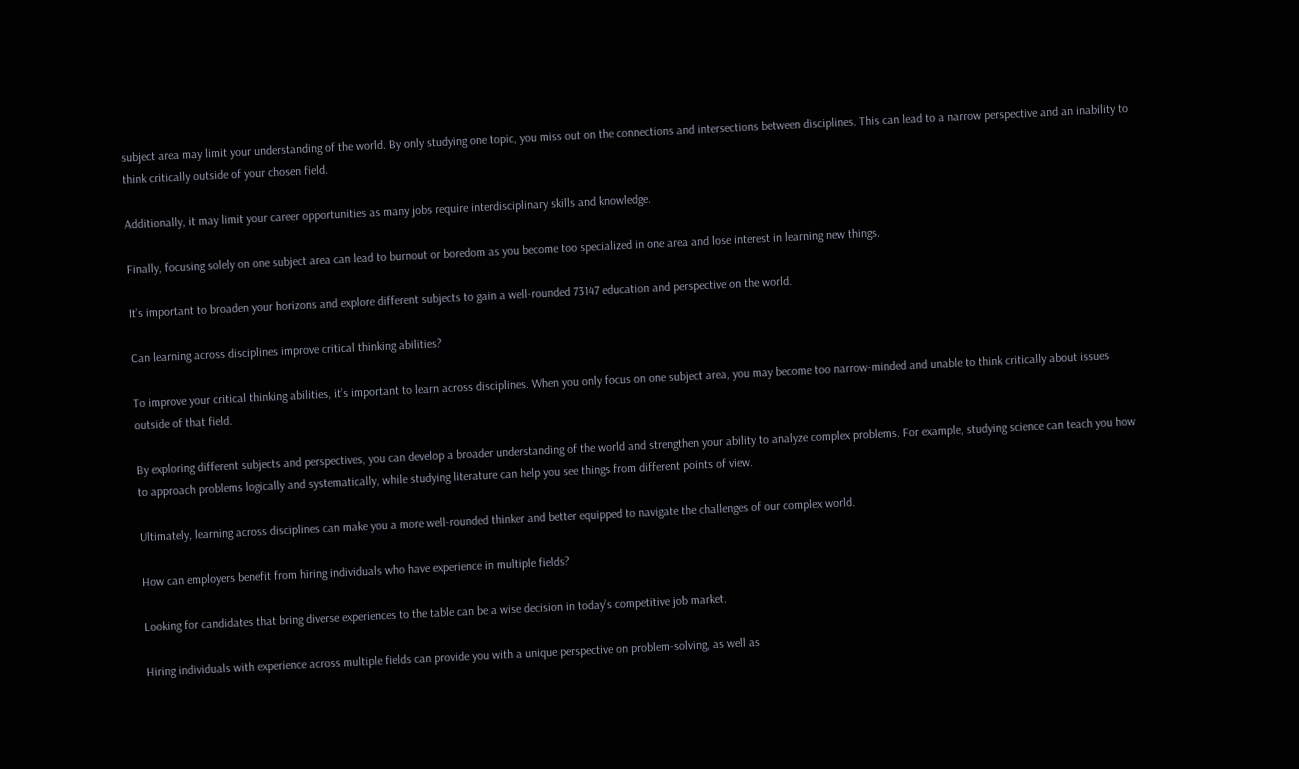subject area may limit your understanding of the world. By only studying one topic, you miss out on the connections and intersections between disciplines. This can lead to a narrow perspective and an inability to think critically outside of your chosen field.

Additionally, it may limit your career opportunities as many jobs require interdisciplinary skills and knowledge.

Finally, focusing solely on one subject area can lead to burnout or boredom as you become too specialized in one area and lose interest in learning new things.

It’s important to broaden your horizons and explore different subjects to gain a well-rounded 73147 education and perspective on the world.

Can learning across disciplines improve critical thinking abilities?

To improve your critical thinking abilities, it’s important to learn across disciplines. When you only focus on one subject area, you may become too narrow-minded and unable to think critically about issues outside of that field.

By exploring different subjects and perspectives, you can develop a broader understanding of the world and strengthen your ability to analyze complex problems. For example, studying science can teach you how to approach problems logically and systematically, while studying literature can help you see things from different points of view.

Ultimately, learning across disciplines can make you a more well-rounded thinker and better equipped to navigate the challenges of our complex world.

How can employers benefit from hiring individuals who have experience in multiple fields?

Looking for candidates that bring diverse experiences to the table can be a wise decision in today’s competitive job market.

Hiring individuals with experience across multiple fields can provide you with a unique perspective on problem-solving, as well as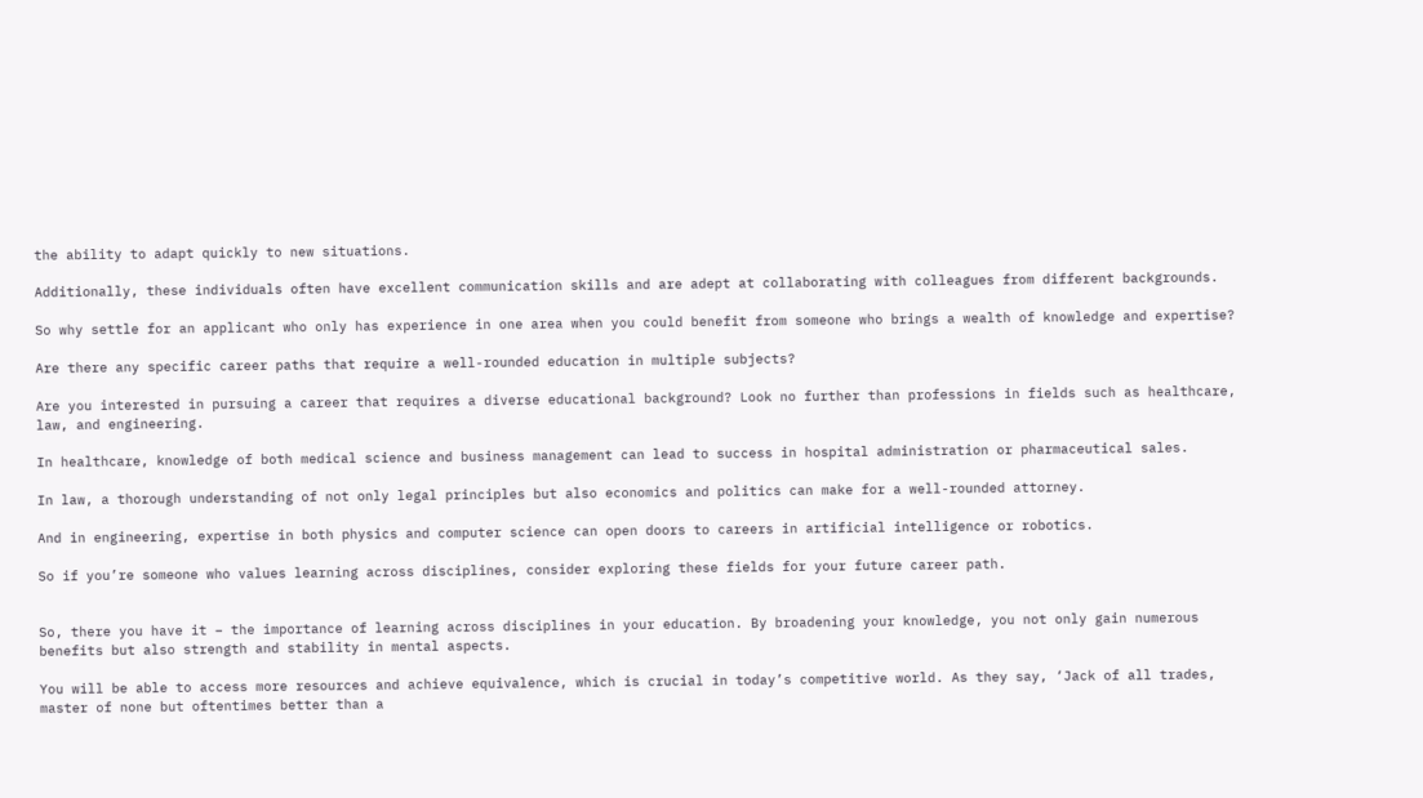the ability to adapt quickly to new situations.

Additionally, these individuals often have excellent communication skills and are adept at collaborating with colleagues from different backgrounds.

So why settle for an applicant who only has experience in one area when you could benefit from someone who brings a wealth of knowledge and expertise?

Are there any specific career paths that require a well-rounded education in multiple subjects?

Are you interested in pursuing a career that requires a diverse educational background? Look no further than professions in fields such as healthcare, law, and engineering.

In healthcare, knowledge of both medical science and business management can lead to success in hospital administration or pharmaceutical sales.

In law, a thorough understanding of not only legal principles but also economics and politics can make for a well-rounded attorney.

And in engineering, expertise in both physics and computer science can open doors to careers in artificial intelligence or robotics.

So if you’re someone who values learning across disciplines, consider exploring these fields for your future career path.


So, there you have it – the importance of learning across disciplines in your education. By broadening your knowledge, you not only gain numerous benefits but also strength and stability in mental aspects.

You will be able to access more resources and achieve equivalence, which is crucial in today’s competitive world. As they say, ‘Jack of all trades, master of none but oftentimes better than a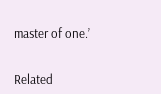master of one.’


Related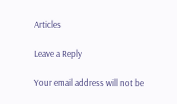Articles

Leave a Reply

Your email address will not be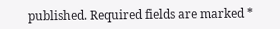published. Required fields are marked *